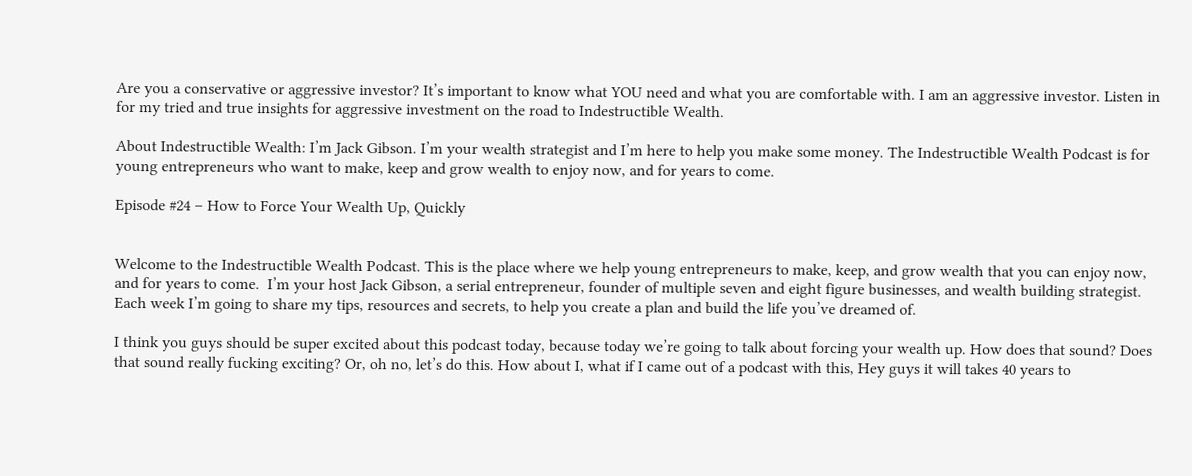Are you a conservative or aggressive investor? It’s important to know what YOU need and what you are comfortable with. I am an aggressive investor. Listen in for my tried and true insights for aggressive investment on the road to Indestructible Wealth.

About Indestructible Wealth: I’m Jack Gibson. I’m your wealth strategist and I’m here to help you make some money. The Indestructible Wealth Podcast is for young entrepreneurs who want to make, keep and grow wealth to enjoy now, and for years to come.

Episode #24 – How to Force Your Wealth Up, Quickly


Welcome to the Indestructible Wealth Podcast. This is the place where we help young entrepreneurs to make, keep, and grow wealth that you can enjoy now, and for years to come.  I’m your host Jack Gibson, a serial entrepreneur, founder of multiple seven and eight figure businesses, and wealth building strategist.  Each week I’m going to share my tips, resources and secrets, to help you create a plan and build the life you’ve dreamed of.

I think you guys should be super excited about this podcast today, because today we’re going to talk about forcing your wealth up. How does that sound? Does that sound really fucking exciting? Or, oh no, let’s do this. How about I, what if I came out of a podcast with this, Hey guys it will takes 40 years to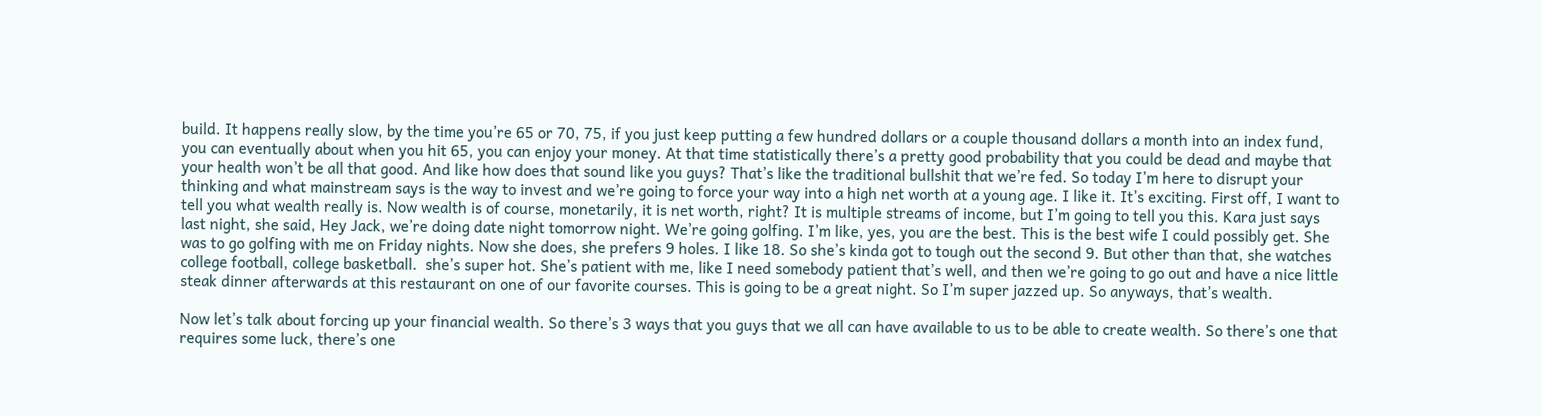build. It happens really slow, by the time you’re 65 or 70, 75, if you just keep putting a few hundred dollars or a couple thousand dollars a month into an index fund, you can eventually about when you hit 65, you can enjoy your money. At that time statistically there’s a pretty good probability that you could be dead and maybe that your health won’t be all that good. And like how does that sound like you guys? That’s like the traditional bullshit that we’re fed. So today I’m here to disrupt your thinking and what mainstream says is the way to invest and we’re going to force your way into a high net worth at a young age. I like it. It’s exciting. First off, I want to tell you what wealth really is. Now wealth is of course, monetarily, it is net worth, right? It is multiple streams of income, but I’m going to tell you this. Kara just says last night, she said, Hey Jack, we’re doing date night tomorrow night. We’re going golfing. I’m like, yes, you are the best. This is the best wife I could possibly get. She was to go golfing with me on Friday nights. Now she does, she prefers 9 holes. I like 18. So she’s kinda got to tough out the second 9. But other than that, she watches college football, college basketball.  she’s super hot. She’s patient with me, like I need somebody patient that’s well, and then we’re going to go out and have a nice little steak dinner afterwards at this restaurant on one of our favorite courses. This is going to be a great night. So I’m super jazzed up. So anyways, that’s wealth.

Now let’s talk about forcing up your financial wealth. So there’s 3 ways that you guys that we all can have available to us to be able to create wealth. So there’s one that requires some luck, there’s one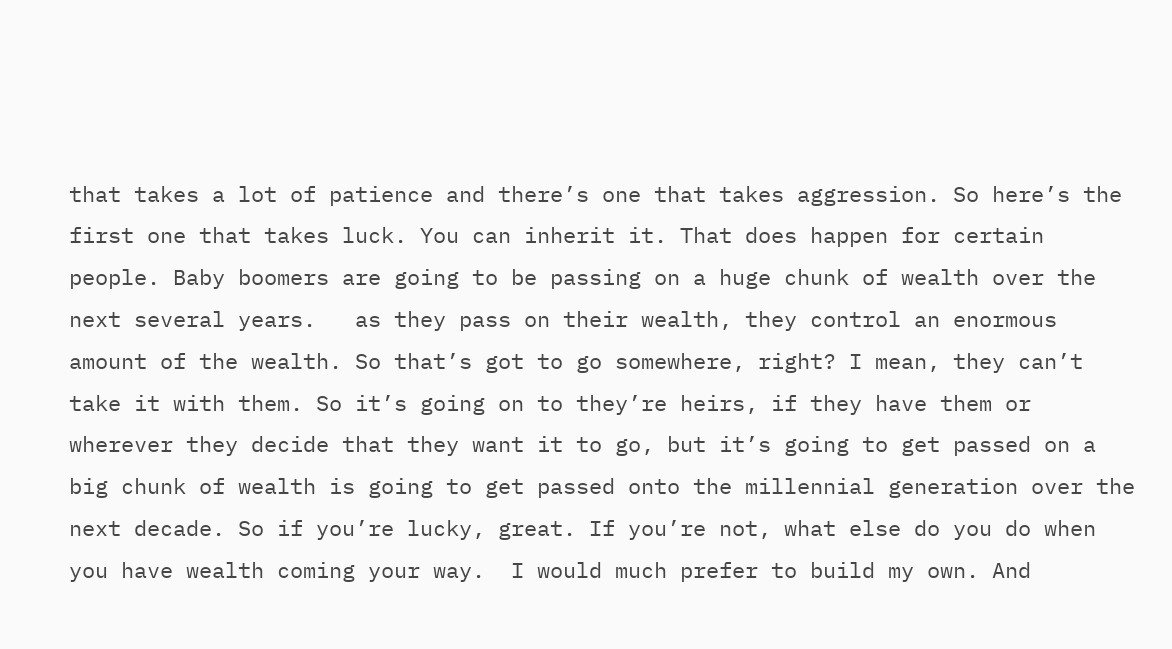that takes a lot of patience and there’s one that takes aggression. So here’s the first one that takes luck. You can inherit it. That does happen for certain people. Baby boomers are going to be passing on a huge chunk of wealth over the next several years.   as they pass on their wealth, they control an enormous amount of the wealth. So that’s got to go somewhere, right? I mean, they can’t take it with them. So it’s going on to they’re heirs, if they have them or wherever they decide that they want it to go, but it’s going to get passed on a big chunk of wealth is going to get passed onto the millennial generation over the next decade. So if you’re lucky, great. If you’re not, what else do you do when you have wealth coming your way.  I would much prefer to build my own. And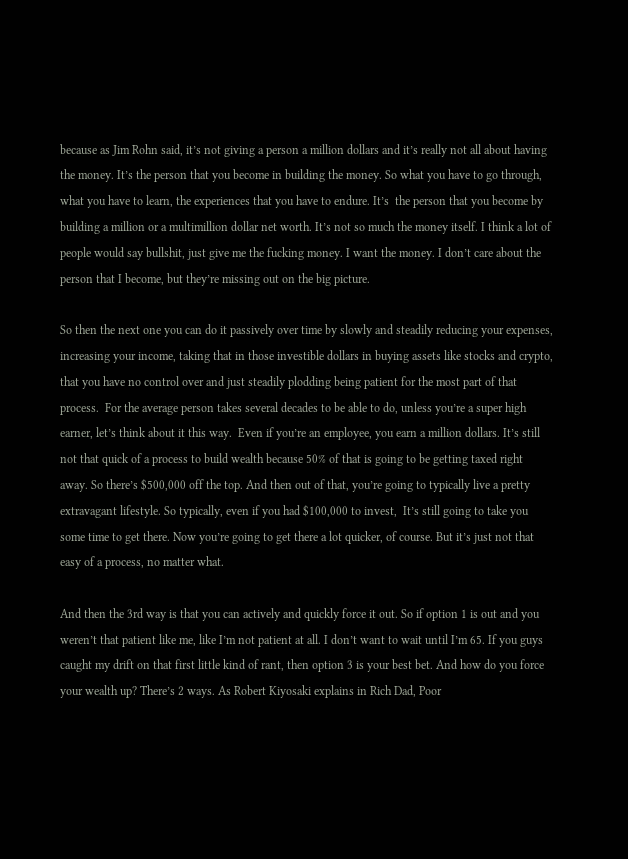because as Jim Rohn said, it’s not giving a person a million dollars and it’s really not all about having the money. It’s the person that you become in building the money. So what you have to go through, what you have to learn, the experiences that you have to endure. It’s  the person that you become by building a million or a multimillion dollar net worth. It’s not so much the money itself. I think a lot of people would say bullshit, just give me the fucking money. I want the money. I don’t care about the person that I become, but they’re missing out on the big picture.

So then the next one you can do it passively over time by slowly and steadily reducing your expenses, increasing your income, taking that in those investible dollars in buying assets like stocks and crypto, that you have no control over and just steadily plodding being patient for the most part of that process.  For the average person takes several decades to be able to do, unless you’re a super high earner, let’s think about it this way.  Even if you’re an employee, you earn a million dollars. It’s still not that quick of a process to build wealth because 50% of that is going to be getting taxed right away. So there’s $500,000 off the top. And then out of that, you’re going to typically live a pretty extravagant lifestyle. So typically, even if you had $100,000 to invest,  It’s still going to take you some time to get there. Now you’re going to get there a lot quicker, of course. But it’s just not that easy of a process, no matter what.

And then the 3rd way is that you can actively and quickly force it out. So if option 1 is out and you weren’t that patient like me, like I’m not patient at all. I don’t want to wait until I’m 65. If you guys caught my drift on that first little kind of rant, then option 3 is your best bet. And how do you force your wealth up? There’s 2 ways. As Robert Kiyosaki explains in Rich Dad, Poor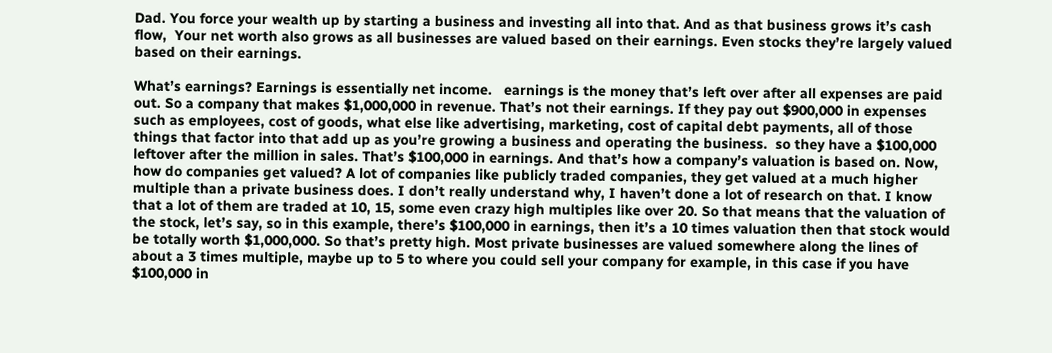Dad. You force your wealth up by starting a business and investing all into that. And as that business grows it’s cash flow,  Your net worth also grows as all businesses are valued based on their earnings. Even stocks they’re largely valued based on their earnings.

What’s earnings? Earnings is essentially net income.   earnings is the money that’s left over after all expenses are paid out. So a company that makes $1,000,000 in revenue. That’s not their earnings. If they pay out $900,000 in expenses such as employees, cost of goods, what else like advertising, marketing, cost of capital debt payments, all of those things that factor into that add up as you’re growing a business and operating the business.  so they have a $100,000 leftover after the million in sales. That’s $100,000 in earnings. And that’s how a company’s valuation is based on. Now, how do companies get valued? A lot of companies like publicly traded companies, they get valued at a much higher multiple than a private business does. I don’t really understand why, I haven’t done a lot of research on that. I know that a lot of them are traded at 10, 15, some even crazy high multiples like over 20. So that means that the valuation of the stock, let’s say, so in this example, there’s $100,000 in earnings, then it’s a 10 times valuation then that stock would be totally worth $1,000,000. So that’s pretty high. Most private businesses are valued somewhere along the lines of about a 3 times multiple, maybe up to 5 to where you could sell your company for example, in this case if you have $100,000 in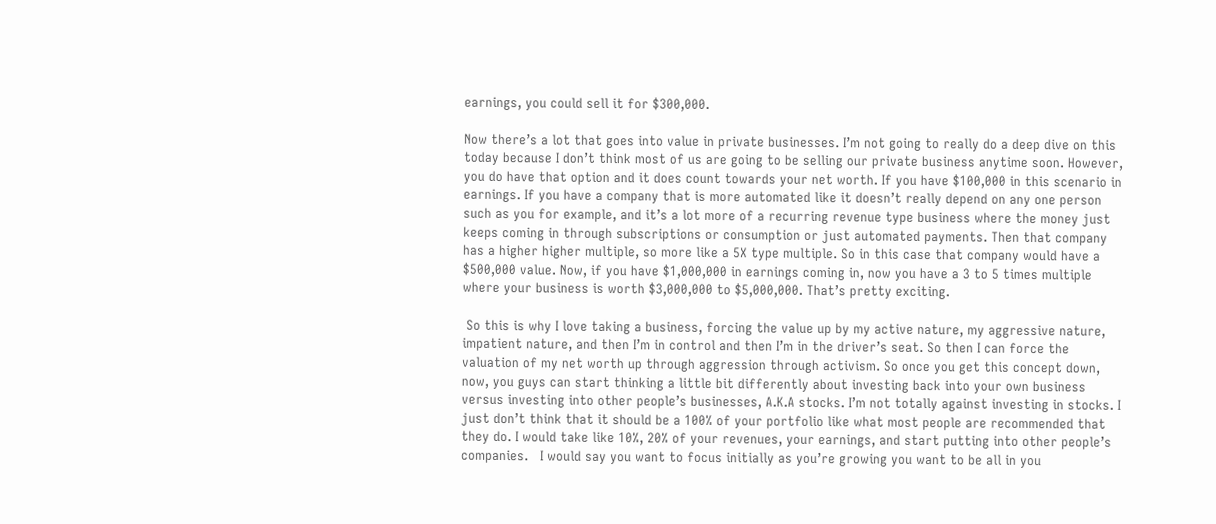earnings, you could sell it for $300,000.

Now there’s a lot that goes into value in private businesses. I’m not going to really do a deep dive on this today because I don’t think most of us are going to be selling our private business anytime soon. However, you do have that option and it does count towards your net worth. If you have $100,000 in this scenario in earnings. If you have a company that is more automated like it doesn’t really depend on any one person such as you for example, and it’s a lot more of a recurring revenue type business where the money just keeps coming in through subscriptions or consumption or just automated payments. Then that company has a higher higher multiple, so more like a 5X type multiple. So in this case that company would have a $500,000 value. Now, if you have $1,000,000 in earnings coming in, now you have a 3 to 5 times multiple where your business is worth $3,000,000 to $5,000,000. That’s pretty exciting.

 So this is why I love taking a business, forcing the value up by my active nature, my aggressive nature, impatient nature, and then I’m in control and then I’m in the driver’s seat. So then I can force the valuation of my net worth up through aggression through activism. So once you get this concept down, now, you guys can start thinking a little bit differently about investing back into your own business versus investing into other people’s businesses, A.K.A stocks. I’m not totally against investing in stocks. I just don’t think that it should be a 100% of your portfolio like what most people are recommended that they do. I would take like 10%, 20% of your revenues, your earnings, and start putting into other people’s companies.   I would say you want to focus initially as you’re growing you want to be all in you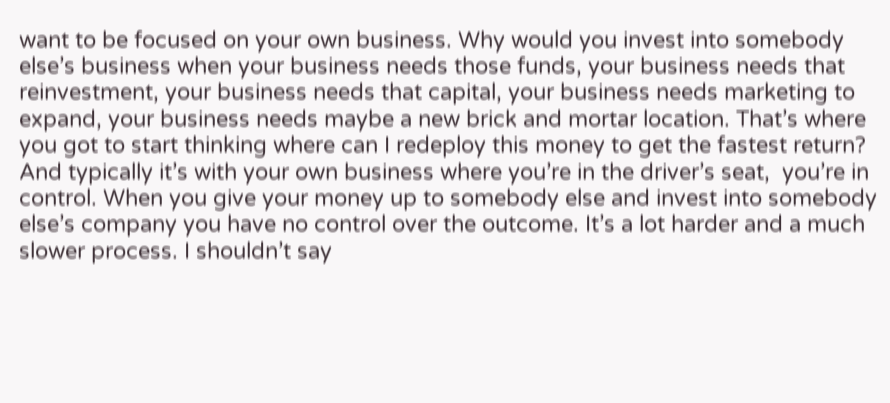want to be focused on your own business. Why would you invest into somebody else’s business when your business needs those funds, your business needs that reinvestment, your business needs that capital, your business needs marketing to expand, your business needs maybe a new brick and mortar location. That’s where you got to start thinking where can I redeploy this money to get the fastest return? And typically it’s with your own business where you’re in the driver’s seat,  you’re in control. When you give your money up to somebody else and invest into somebody else’s company you have no control over the outcome. It’s a lot harder and a much slower process. I shouldn’t say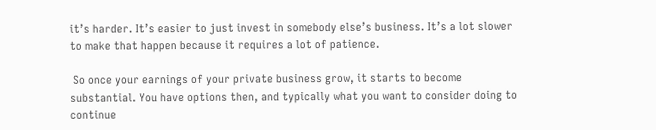it’s harder. It’s easier to just invest in somebody else’s business. It’s a lot slower to make that happen because it requires a lot of patience.

 So once your earnings of your private business grow, it starts to become substantial. You have options then, and typically what you want to consider doing to continue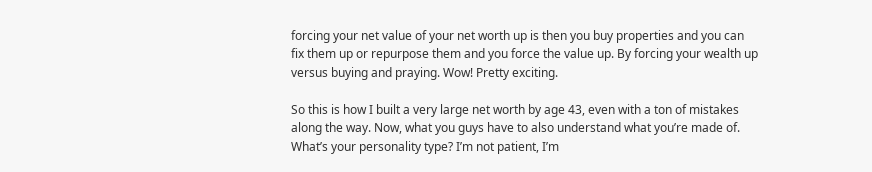forcing your net value of your net worth up is then you buy properties and you can fix them up or repurpose them and you force the value up. By forcing your wealth up versus buying and praying. Wow! Pretty exciting.

So this is how I built a very large net worth by age 43, even with a ton of mistakes along the way. Now, what you guys have to also understand what you’re made of. What’s your personality type? I’m not patient, I’m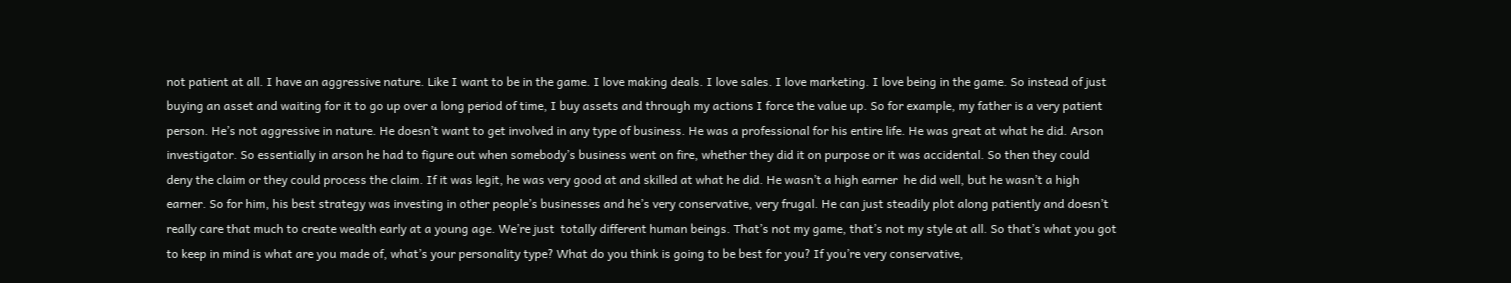not patient at all. I have an aggressive nature. Like I want to be in the game. I love making deals. I love sales. I love marketing. I love being in the game. So instead of just buying an asset and waiting for it to go up over a long period of time, I buy assets and through my actions I force the value up. So for example, my father is a very patient person. He’s not aggressive in nature. He doesn’t want to get involved in any type of business. He was a professional for his entire life. He was great at what he did. Arson investigator. So essentially in arson he had to figure out when somebody’s business went on fire, whether they did it on purpose or it was accidental. So then they could deny the claim or they could process the claim. If it was legit, he was very good at and skilled at what he did. He wasn’t a high earner  he did well, but he wasn’t a high earner. So for him, his best strategy was investing in other people’s businesses and he’s very conservative, very frugal. He can just steadily plot along patiently and doesn’t really care that much to create wealth early at a young age. We’re just  totally different human beings. That’s not my game, that’s not my style at all. So that’s what you got to keep in mind is what are you made of, what’s your personality type? What do you think is going to be best for you? If you’re very conservative,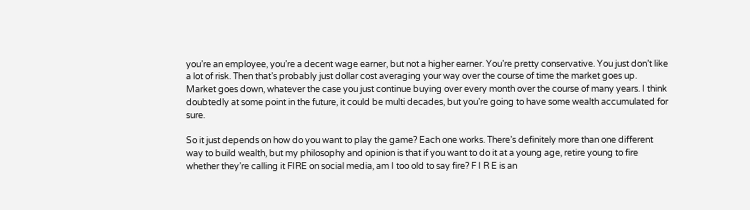you’re an employee, you’re a decent wage earner, but not a higher earner. You’re pretty conservative. You just don’t like a lot of risk. Then that’s probably just dollar cost averaging your way over the course of time the market goes up. Market goes down, whatever the case you just continue buying over every month over the course of many years. I think doubtedly at some point in the future, it could be multi decades, but you’re going to have some wealth accumulated for sure.

So it just depends on how do you want to play the game? Each one works. There’s definitely more than one different way to build wealth, but my philosophy and opinion is that if you want to do it at a young age, retire young to fire whether they’re calling it FIRE on social media, am I too old to say fire? F I R E is an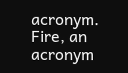acronym. Fire, an acronym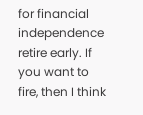for financial independence retire early. If you want to fire, then I think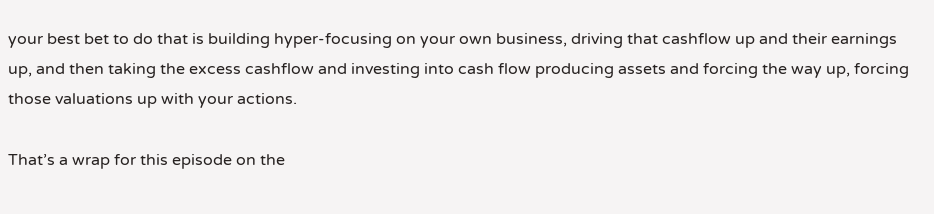your best bet to do that is building hyper-focusing on your own business, driving that cashflow up and their earnings up, and then taking the excess cashflow and investing into cash flow producing assets and forcing the way up, forcing those valuations up with your actions.

That’s a wrap for this episode on the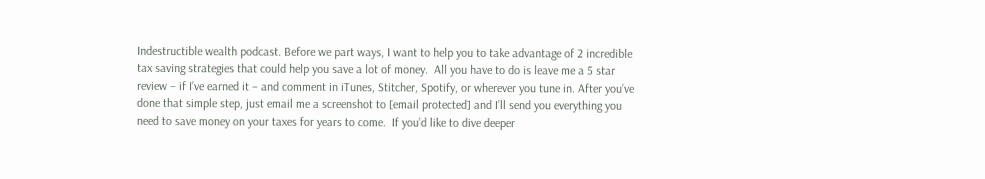Indestructible wealth podcast. Before we part ways, I want to help you to take advantage of 2 incredible tax saving strategies that could help you save a lot of money.  All you have to do is leave me a 5 star review – if I’ve earned it – and comment in iTunes, Stitcher, Spotify, or wherever you tune in. After you’ve done that simple step, just email me a screenshot to [email protected] and I’ll send you everything you need to save money on your taxes for years to come.  If you’d like to dive deeper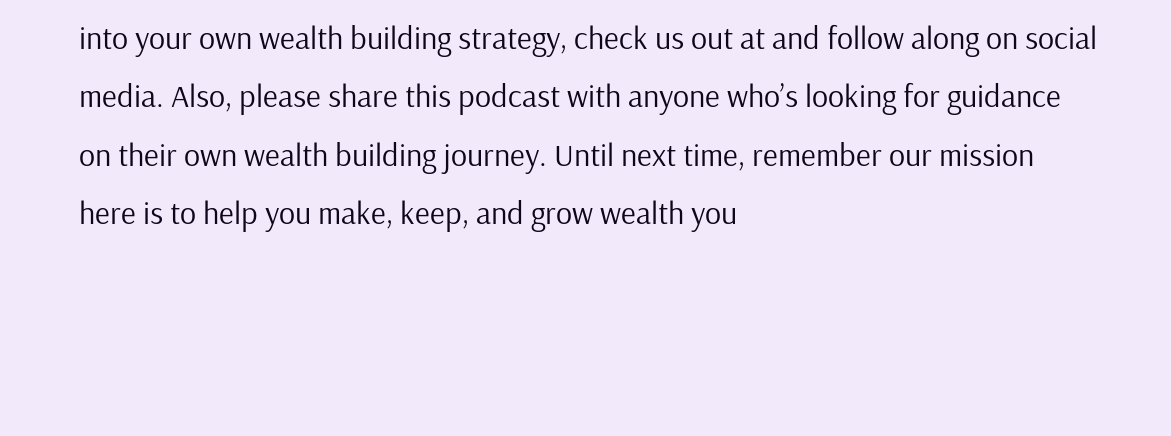into your own wealth building strategy, check us out at and follow along on social media. Also, please share this podcast with anyone who’s looking for guidance on their own wealth building journey. Until next time, remember our mission here is to help you make, keep, and grow wealth you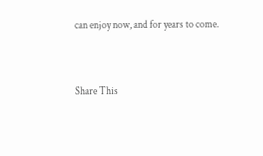can enjoy now, and for years to come.


Share This